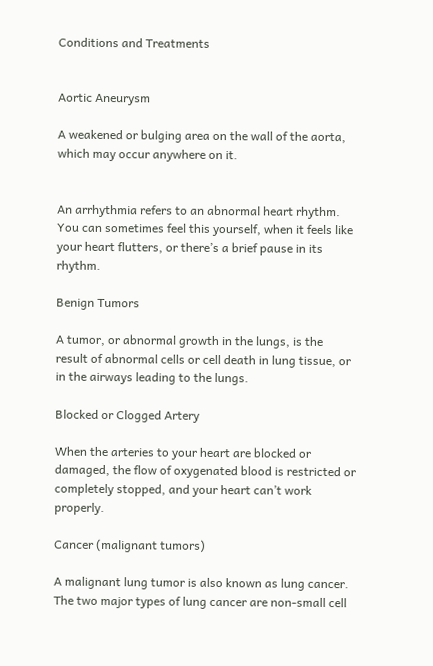Conditions and Treatments


Aortic Aneurysm

A weakened or bulging area on the wall of the aorta, which may occur anywhere on it.


An arrhythmia refers to an abnormal heart rhythm. You can sometimes feel this yourself, when it feels like your heart flutters, or there’s a brief pause in its rhythm.

Benign Tumors

A tumor, or abnormal growth in the lungs, is the result of abnormal cells or cell death in lung tissue, or in the airways leading to the lungs.

Blocked or Clogged Artery

When the arteries to your heart are blocked or damaged, the flow of oxygenated blood is restricted or completely stopped, and your heart can’t work properly.

Cancer (malignant tumors)

A malignant lung tumor is also known as lung cancer. The two major types of lung cancer are non-small cell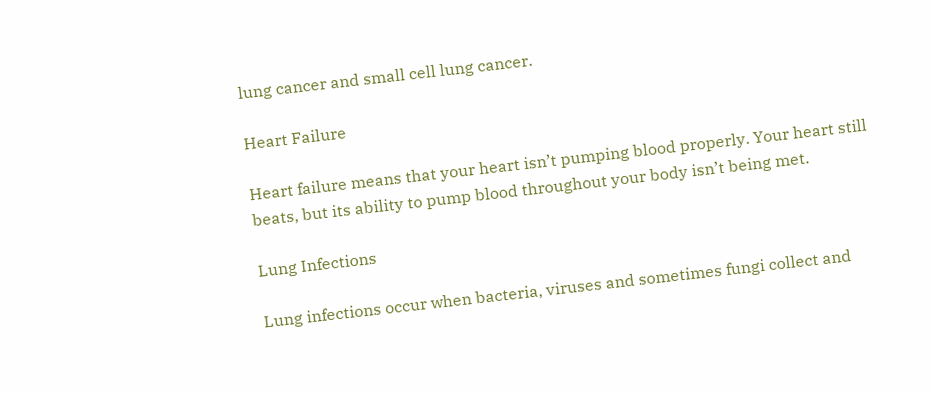lung cancer and small cell lung cancer.

Heart Failure

Heart failure means that your heart isn’t pumping blood properly. Your heart still beats, but its ability to pump blood throughout your body isn’t being met.

Lung Infections

Lung infections occur when bacteria, viruses and sometimes fungi collect and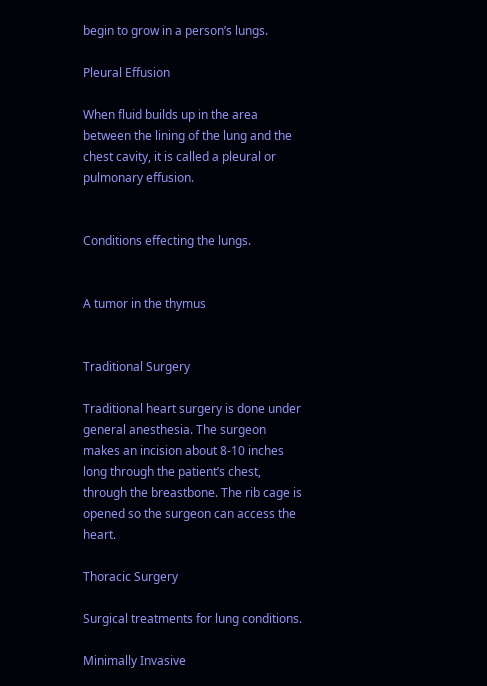begin to grow in a person’s lungs.

Pleural Effusion

When fluid builds up in the area between the lining of the lung and the chest cavity, it is called a pleural or pulmonary effusion.


Conditions effecting the lungs.


A tumor in the thymus


Traditional Surgery

Traditional heart surgery is done under general anesthesia. The surgeon makes an incision about 8-10 inches long through the patient’s chest, through the breastbone. The rib cage is opened so the surgeon can access the heart.

Thoracic Surgery

Surgical treatments for lung conditions.

Minimally Invasive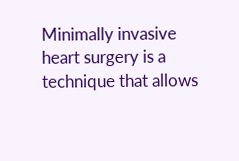Minimally invasive heart surgery is a technique that allows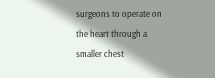surgeons to operate on the heart through a smaller chest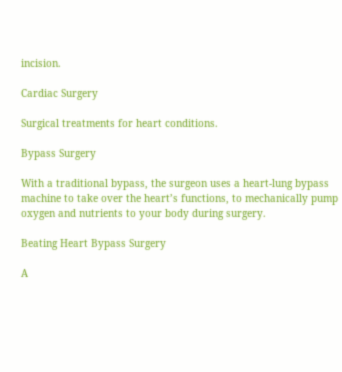incision.

Cardiac Surgery

Surgical treatments for heart conditions.

Bypass Surgery

With a traditional bypass, the surgeon uses a heart-lung bypass machine to take over the heart’s functions, to mechanically pump oxygen and nutrients to your body during surgery.

Beating Heart Bypass Surgery

A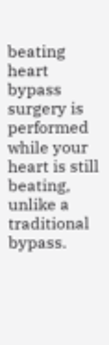beating heart bypass surgery is performed while your heart is still beating, unlike a traditional bypass.